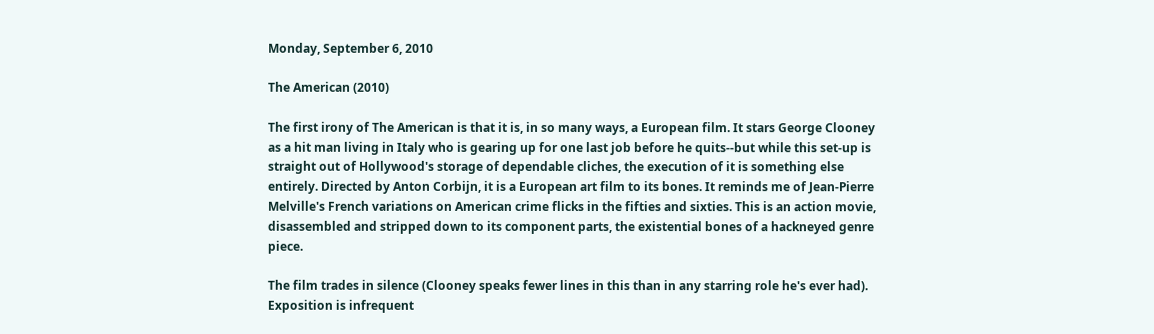Monday, September 6, 2010

The American (2010)

The first irony of The American is that it is, in so many ways, a European film. It stars George Clooney as a hit man living in Italy who is gearing up for one last job before he quits--but while this set-up is straight out of Hollywood's storage of dependable cliches, the execution of it is something else entirely. Directed by Anton Corbijn, it is a European art film to its bones. It reminds me of Jean-Pierre Melville's French variations on American crime flicks in the fifties and sixties. This is an action movie, disassembled and stripped down to its component parts, the existential bones of a hackneyed genre piece.

The film trades in silence (Clooney speaks fewer lines in this than in any starring role he's ever had). Exposition is infrequent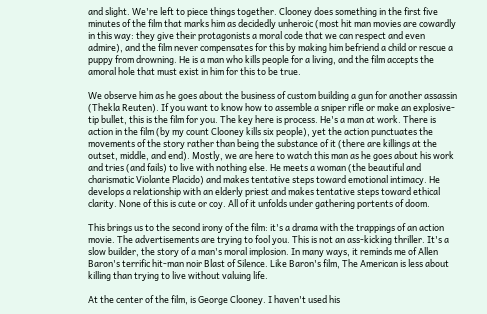and slight. We're left to piece things together. Clooney does something in the first five minutes of the film that marks him as decidedly unheroic (most hit man movies are cowardly in this way: they give their protagonists a moral code that we can respect and even admire), and the film never compensates for this by making him befriend a child or rescue a puppy from drowning. He is a man who kills people for a living, and the film accepts the amoral hole that must exist in him for this to be true.

We observe him as he goes about the business of custom building a gun for another assassin (Thekla Reuten). If you want to know how to assemble a sniper rifle or make an explosive-tip bullet, this is the film for you. The key here is process. He's a man at work. There is action in the film (by my count Clooney kills six people), yet the action punctuates the movements of the story rather than being the substance of it (there are killings at the outset, middle, and end). Mostly, we are here to watch this man as he goes about his work and tries (and fails) to live with nothing else. He meets a woman (the beautiful and charismatic Violante Placido) and makes tentative steps toward emotional intimacy. He develops a relationship with an elderly priest and makes tentative steps toward ethical clarity. None of this is cute or coy. All of it unfolds under gathering portents of doom.

This brings us to the second irony of the film: it's a drama with the trappings of an action movie. The advertisements are trying to fool you. This is not an ass-kicking thriller. It's a slow builder, the story of a man's moral implosion. In many ways, it reminds me of Allen Baron's terrific hit-man noir Blast of Silence. Like Baron's film, The American is less about killing than trying to live without valuing life.

At the center of the film, is George Clooney. I haven't used his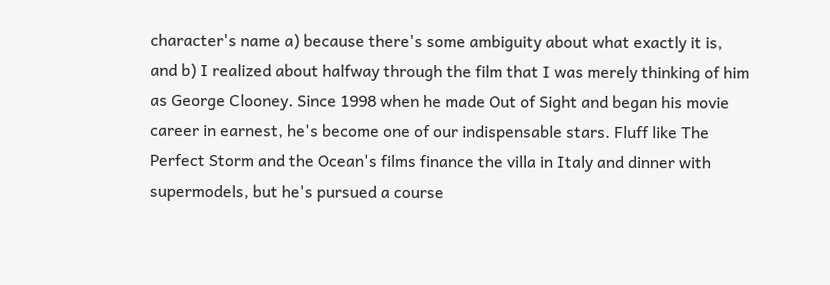character's name a) because there's some ambiguity about what exactly it is, and b) I realized about halfway through the film that I was merely thinking of him as George Clooney. Since 1998 when he made Out of Sight and began his movie career in earnest, he's become one of our indispensable stars. Fluff like The Perfect Storm and the Ocean's films finance the villa in Italy and dinner with supermodels, but he's pursued a course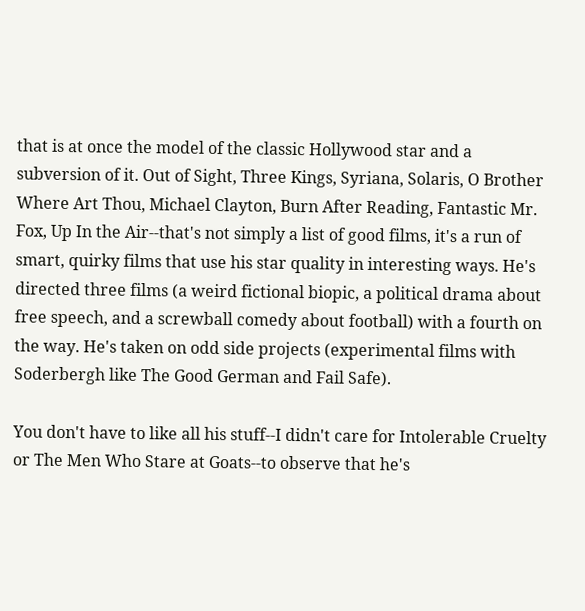that is at once the model of the classic Hollywood star and a subversion of it. Out of Sight, Three Kings, Syriana, Solaris, O Brother Where Art Thou, Michael Clayton, Burn After Reading, Fantastic Mr. Fox, Up In the Air--that's not simply a list of good films, it's a run of smart, quirky films that use his star quality in interesting ways. He's directed three films (a weird fictional biopic, a political drama about free speech, and a screwball comedy about football) with a fourth on the way. He's taken on odd side projects (experimental films with Soderbergh like The Good German and Fail Safe).

You don't have to like all his stuff--I didn't care for Intolerable Cruelty or The Men Who Stare at Goats--to observe that he's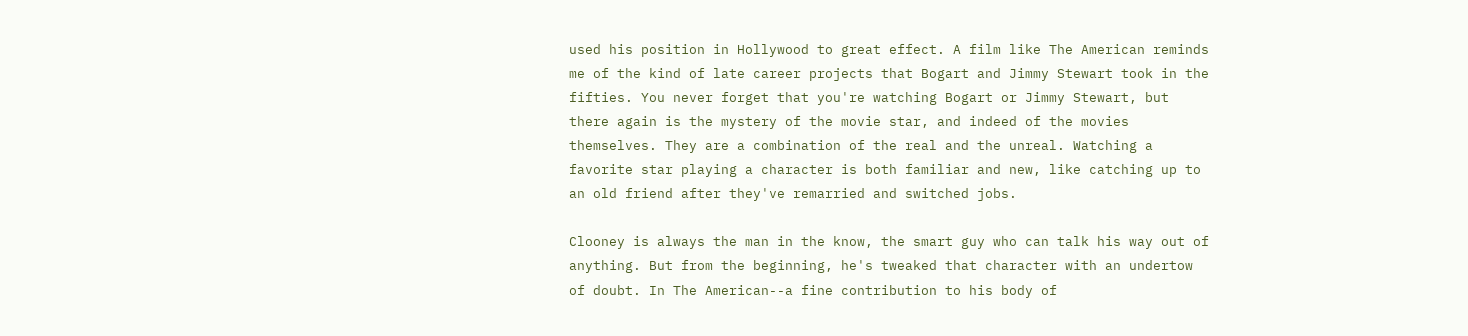used his position in Hollywood to great effect. A film like The American reminds me of the kind of late career projects that Bogart and Jimmy Stewart took in the fifties. You never forget that you're watching Bogart or Jimmy Stewart, but there again is the mystery of the movie star, and indeed of the movies themselves. They are a combination of the real and the unreal. Watching a favorite star playing a character is both familiar and new, like catching up to an old friend after they've remarried and switched jobs.

Clooney is always the man in the know, the smart guy who can talk his way out of anything. But from the beginning, he's tweaked that character with an undertow of doubt. In The American--a fine contribution to his body of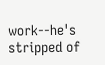work--he's stripped of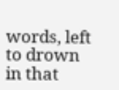words, left to drown in that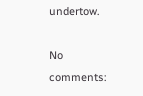undertow.

No comments: